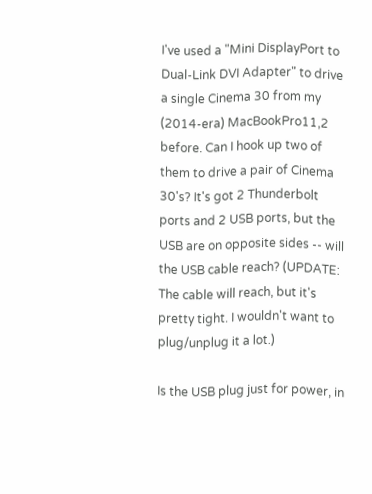I've used a "Mini DisplayPort to Dual-Link DVI Adapter" to drive a single Cinema 30 from my (2014-era) MacBookPro11,2 before. Can I hook up two of them to drive a pair of Cinema 30's? It's got 2 Thunderbolt ports and 2 USB ports, but the USB are on opposite sides -- will the USB cable reach? (UPDATE: The cable will reach, but it's pretty tight. I wouldn't want to plug/unplug it a lot.)

Is the USB plug just for power, in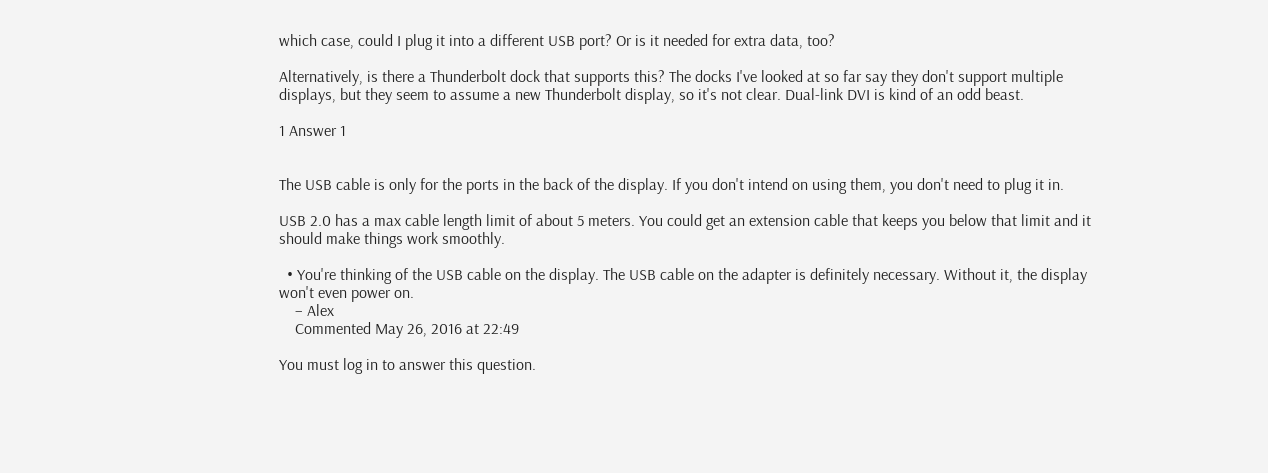which case, could I plug it into a different USB port? Or is it needed for extra data, too?

Alternatively, is there a Thunderbolt dock that supports this? The docks I've looked at so far say they don't support multiple displays, but they seem to assume a new Thunderbolt display, so it's not clear. Dual-link DVI is kind of an odd beast.

1 Answer 1


The USB cable is only for the ports in the back of the display. If you don't intend on using them, you don't need to plug it in.

USB 2.0 has a max cable length limit of about 5 meters. You could get an extension cable that keeps you below that limit and it should make things work smoothly.

  • You're thinking of the USB cable on the display. The USB cable on the adapter is definitely necessary. Without it, the display won't even power on.
    – Alex
    Commented May 26, 2016 at 22:49

You must log in to answer this question.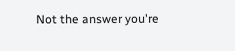Not the answer you're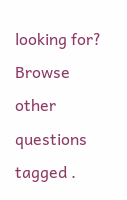looking for? Browse other questions tagged .